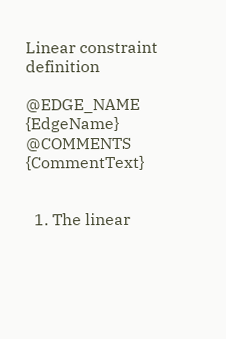Linear constraint definition

@EDGE_NAME {EdgeName}
@COMMENTS {CommentText}


  1. The linear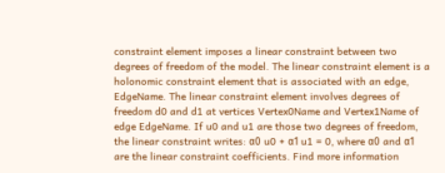constraint element imposes a linear constraint between two degrees of freedom of the model. The linear constraint element is a holonomic constraint element that is associated with an edge, EdgeName. The linear constraint element involves degrees of freedom d0 and d1 at vertices Vertex0Name and Vertex1Name of edge EdgeName. If u0 and u1 are those two degrees of freedom, the linear constraint writes: α0 u0 + α1 u1 = 0, where α0 and α1 are the linear constraint coefficients. Find more information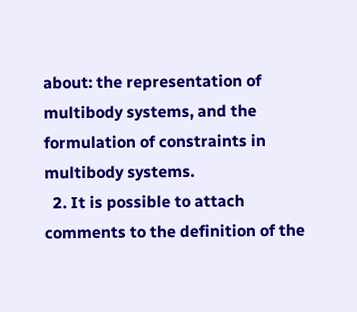about: the representation of multibody systems, and the formulation of constraints in multibody systems.
  2. It is possible to attach comments to the definition of the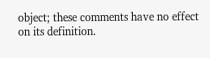object; these comments have no effect on its definition.